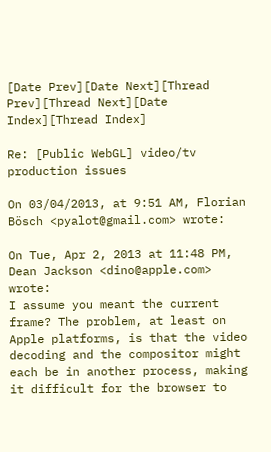[Date Prev][Date Next][Thread Prev][Thread Next][Date Index][Thread Index]

Re: [Public WebGL] video/tv production issues

On 03/04/2013, at 9:51 AM, Florian Bösch <pyalot@gmail.com> wrote:

On Tue, Apr 2, 2013 at 11:48 PM, Dean Jackson <dino@apple.com> wrote:
I assume you meant the current frame? The problem, at least on Apple platforms, is that the video decoding and the compositor might each be in another process, making it difficult for the browser to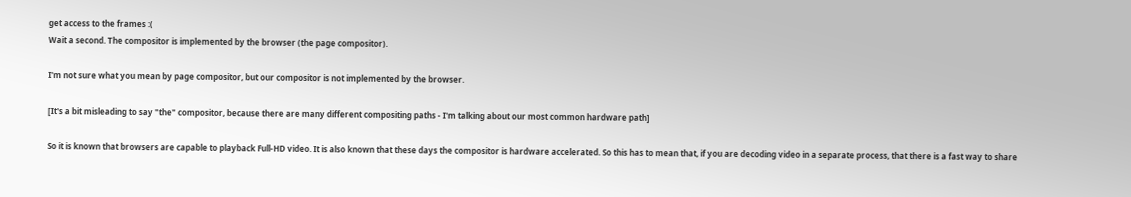get access to the frames :(
Wait a second. The compositor is implemented by the browser (the page compositor).

I'm not sure what you mean by page compositor, but our compositor is not implemented by the browser.

[It's a bit misleading to say "the" compositor, because there are many different compositing paths - I'm talking about our most common hardware path]

So it is known that browsers are capable to playback Full-HD video. It is also known that these days the compositor is hardware accelerated. So this has to mean that, if you are decoding video in a separate process, that there is a fast way to share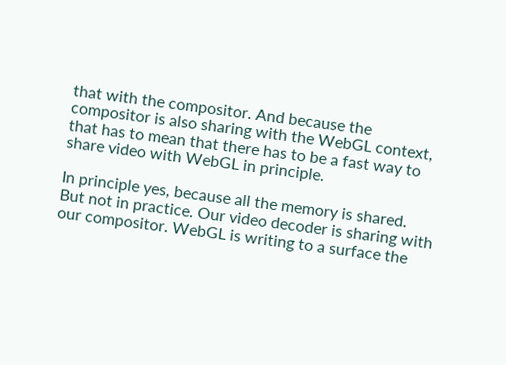that with the compositor. And because the compositor is also sharing with the WebGL context, that has to mean that there has to be a fast way to share video with WebGL in principle.

In principle yes, because all the memory is shared. But not in practice. Our video decoder is sharing with our compositor. WebGL is writing to a surface the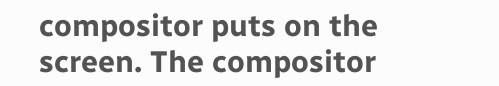compositor puts on the screen. The compositor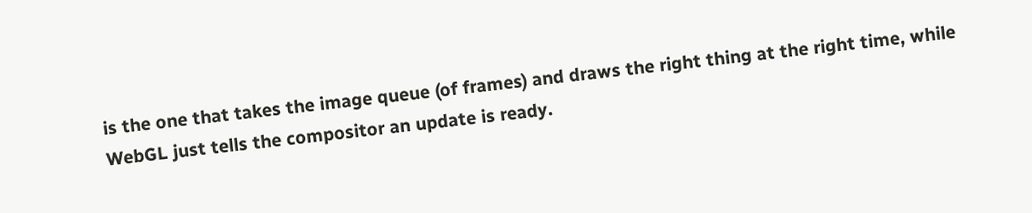is the one that takes the image queue (of frames) and draws the right thing at the right time, while WebGL just tells the compositor an update is ready.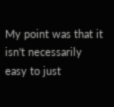My point was that it isn't necessarily easy to just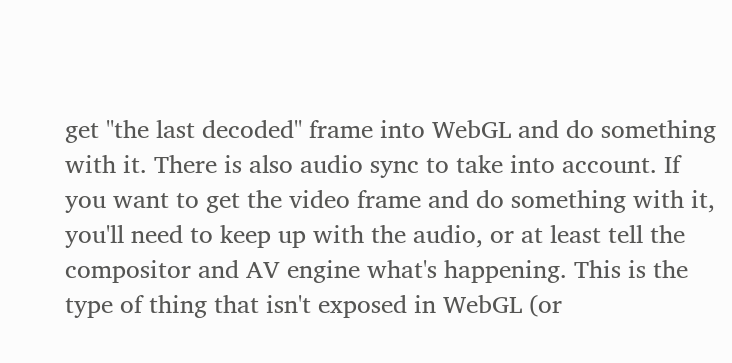get "the last decoded" frame into WebGL and do something with it. There is also audio sync to take into account. If you want to get the video frame and do something with it, you'll need to keep up with the audio, or at least tell the compositor and AV engine what's happening. This is the type of thing that isn't exposed in WebGL (or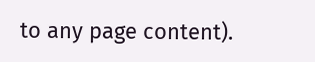to any page content).